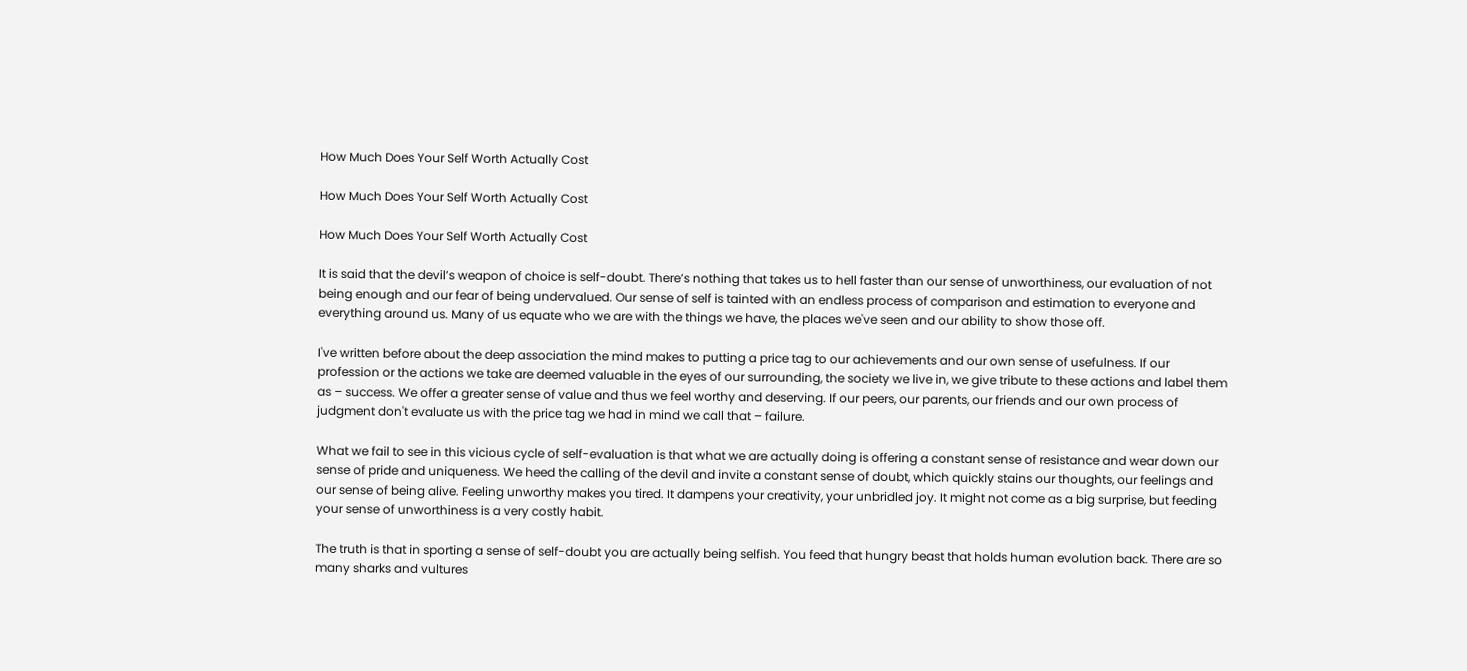How Much Does Your Self Worth Actually Cost

How Much Does Your Self Worth Actually Cost

How Much Does Your Self Worth Actually Cost

It is said that the devil’s weapon of choice is self-doubt. There’s nothing that takes us to hell faster than our sense of unworthiness, our evaluation of not being enough and our fear of being undervalued. Our sense of self is tainted with an endless process of comparison and estimation to everyone and everything around us. Many of us equate who we are with the things we have, the places we've seen and our ability to show those off.

I've written before about the deep association the mind makes to putting a price tag to our achievements and our own sense of usefulness. If our profession or the actions we take are deemed valuable in the eyes of our surrounding, the society we live in, we give tribute to these actions and label them as – success. We offer a greater sense of value and thus we feel worthy and deserving. If our peers, our parents, our friends and our own process of judgment don't evaluate us with the price tag we had in mind we call that – failure.

What we fail to see in this vicious cycle of self-evaluation is that what we are actually doing is offering a constant sense of resistance and wear down our sense of pride and uniqueness. We heed the calling of the devil and invite a constant sense of doubt, which quickly stains our thoughts, our feelings and our sense of being alive. Feeling unworthy makes you tired. It dampens your creativity, your unbridled joy. It might not come as a big surprise, but feeding your sense of unworthiness is a very costly habit.

The truth is that in sporting a sense of self-doubt you are actually being selfish. You feed that hungry beast that holds human evolution back. There are so many sharks and vultures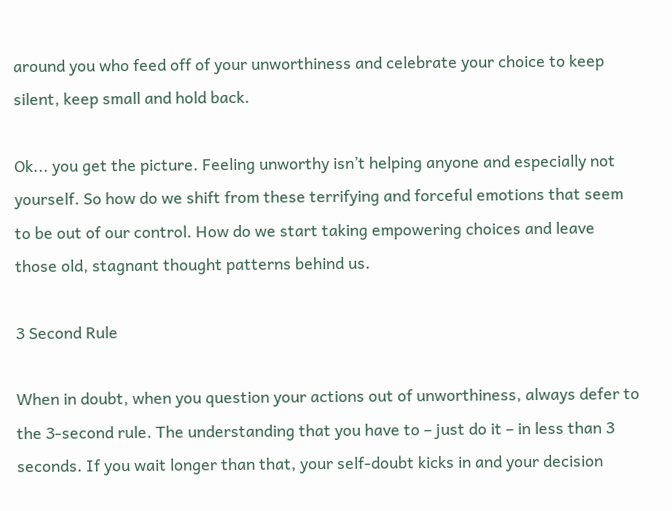around you who feed off of your unworthiness and celebrate your choice to keep silent, keep small and hold back.

Ok... you get the picture. Feeling unworthy isn’t helping anyone and especially not yourself. So how do we shift from these terrifying and forceful emotions that seem to be out of our control. How do we start taking empowering choices and leave those old, stagnant thought patterns behind us.

3 Second Rule

When in doubt, when you question your actions out of unworthiness, always defer to the 3-second rule. The understanding that you have to – just do it – in less than 3 seconds. If you wait longer than that, your self-doubt kicks in and your decision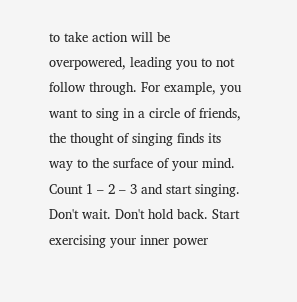to take action will be overpowered, leading you to not follow through. For example, you want to sing in a circle of friends, the thought of singing finds its way to the surface of your mind. Count 1 – 2 – 3 and start singing. Don't wait. Don't hold back. Start exercising your inner power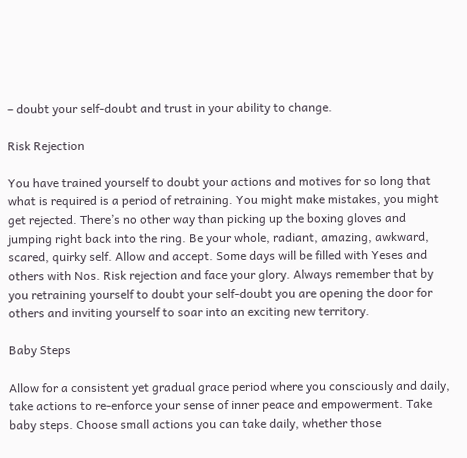– doubt your self-doubt and trust in your ability to change.

Risk Rejection

You have trained yourself to doubt your actions and motives for so long that what is required is a period of retraining. You might make mistakes, you might get rejected. There’s no other way than picking up the boxing gloves and jumping right back into the ring. Be your whole, radiant, amazing, awkward, scared, quirky self. Allow and accept. Some days will be filled with Yeses and others with Nos. Risk rejection and face your glory. Always remember that by you retraining yourself to doubt your self-doubt you are opening the door for others and inviting yourself to soar into an exciting new territory.

Baby Steps

Allow for a consistent yet gradual grace period where you consciously and daily, take actions to re-enforce your sense of inner peace and empowerment. Take baby steps. Choose small actions you can take daily, whether those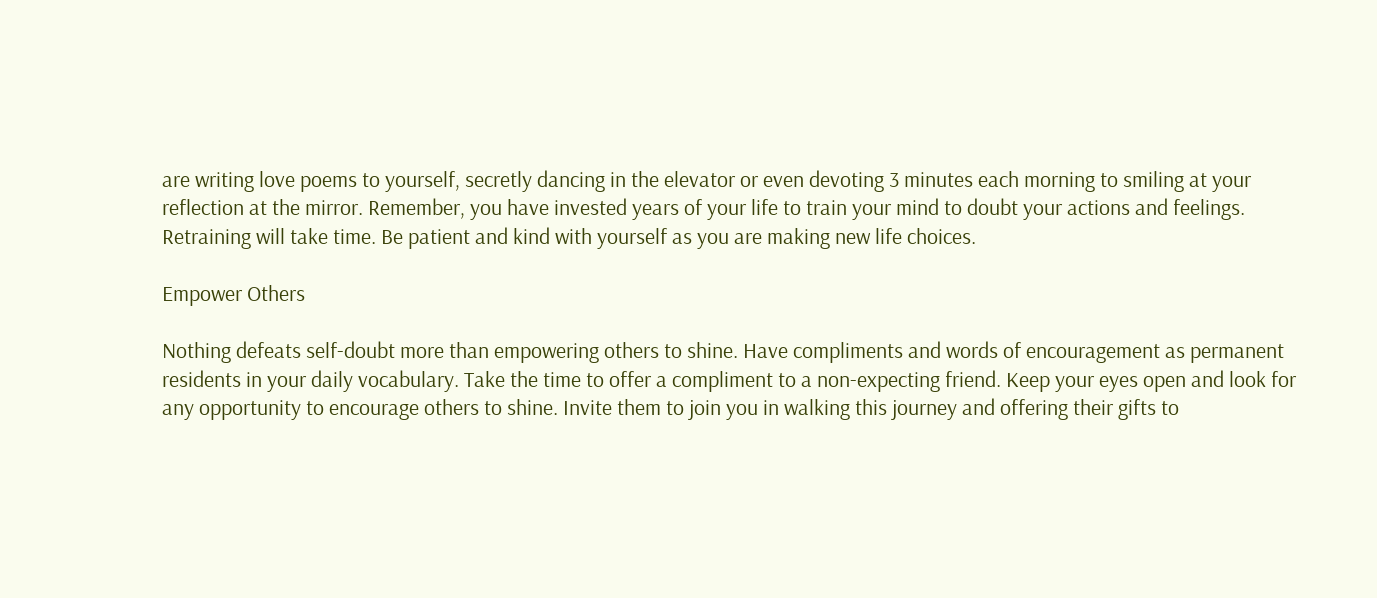are writing love poems to yourself, secretly dancing in the elevator or even devoting 3 minutes each morning to smiling at your reflection at the mirror. Remember, you have invested years of your life to train your mind to doubt your actions and feelings. Retraining will take time. Be patient and kind with yourself as you are making new life choices.

Empower Others

Nothing defeats self-doubt more than empowering others to shine. Have compliments and words of encouragement as permanent residents in your daily vocabulary. Take the time to offer a compliment to a non-expecting friend. Keep your eyes open and look for any opportunity to encourage others to shine. Invite them to join you in walking this journey and offering their gifts to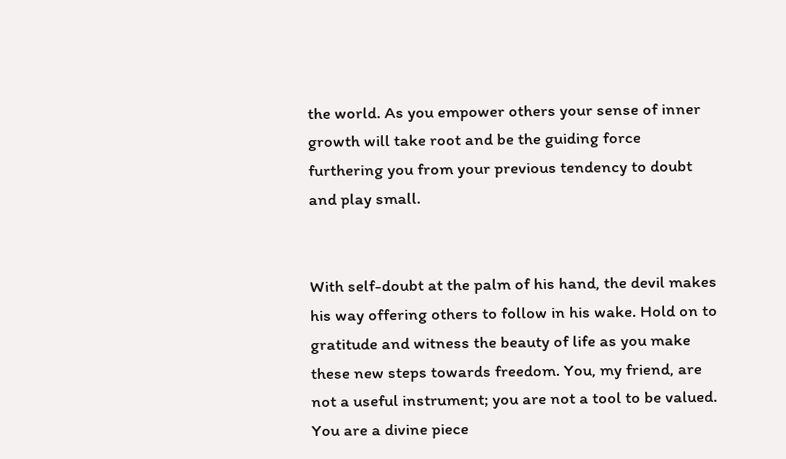the world. As you empower others your sense of inner growth will take root and be the guiding force furthering you from your previous tendency to doubt and play small.


With self-doubt at the palm of his hand, the devil makes his way offering others to follow in his wake. Hold on to gratitude and witness the beauty of life as you make these new steps towards freedom. You, my friend, are not a useful instrument; you are not a tool to be valued. You are a divine piece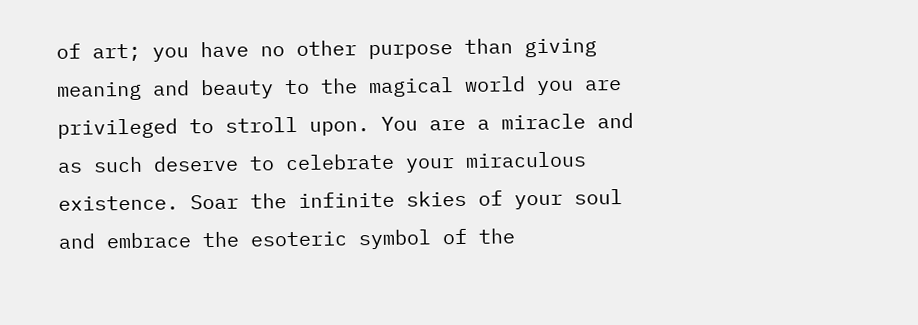of art; you have no other purpose than giving meaning and beauty to the magical world you are privileged to stroll upon. You are a miracle and as such deserve to celebrate your miraculous existence. Soar the infinite skies of your soul and embrace the esoteric symbol of the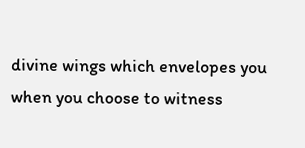divine wings which envelopes you when you choose to witness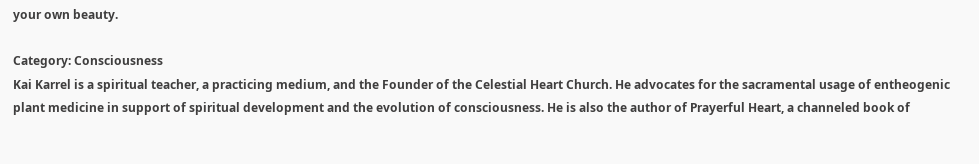your own beauty.

Category: Consciousness
Kai Karrel is a spiritual teacher, a practicing medium, and the Founder of the Celestial Heart Church. He advocates for the sacramental usage of entheogenic plant medicine in support of spiritual development and the evolution of consciousness. He is also the author of Prayerful Heart, a channeled book of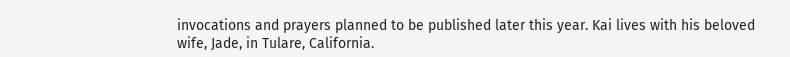invocations and prayers planned to be published later this year. Kai lives with his beloved wife, Jade, in Tulare, California.